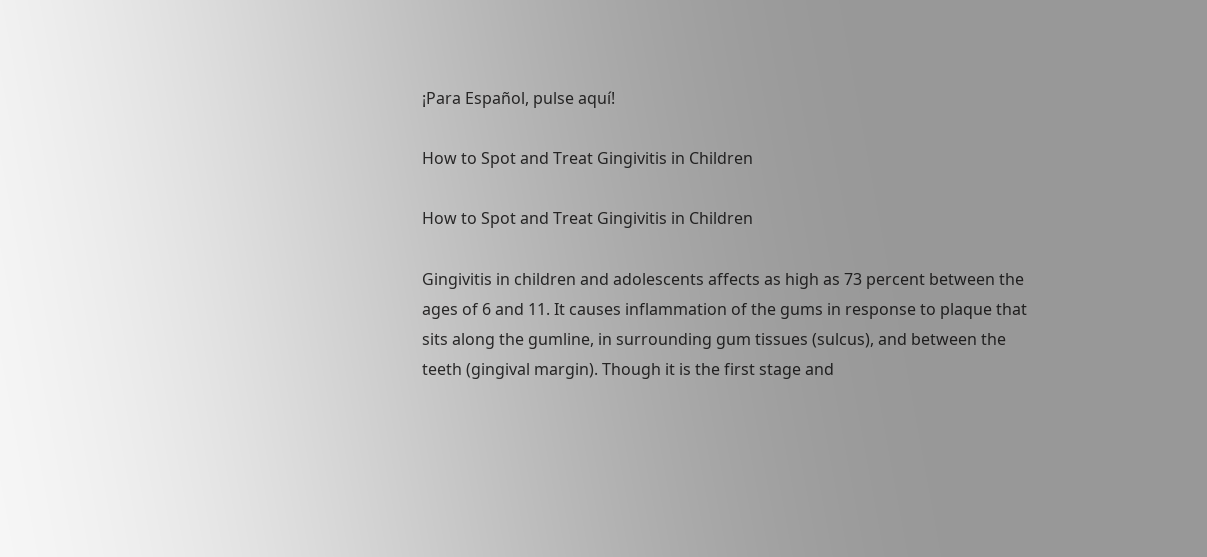¡Para Español, pulse aquí!

How to Spot and Treat Gingivitis in Children

How to Spot and Treat Gingivitis in Children

Gingivitis in children and adolescents affects as high as 73 percent between the ages of 6 and 11. It causes inflammation of the gums in response to plaque that sits along the gumline, in surrounding gum tissues (sulcus), and between the teeth (gingival margin). Though it is the first stage and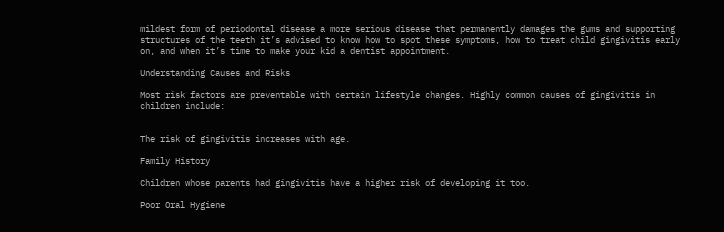mildest form of periodontal disease a more serious disease that permanently damages the gums and supporting structures of the teeth it’s advised to know how to spot these symptoms, how to treat child gingivitis early on, and when it’s time to make your kid a dentist appointment.

Understanding Causes and Risks

Most risk factors are preventable with certain lifestyle changes. Highly common causes of gingivitis in children include:


The risk of gingivitis increases with age.

Family History

Children whose parents had gingivitis have a higher risk of developing it too.

Poor Oral Hygiene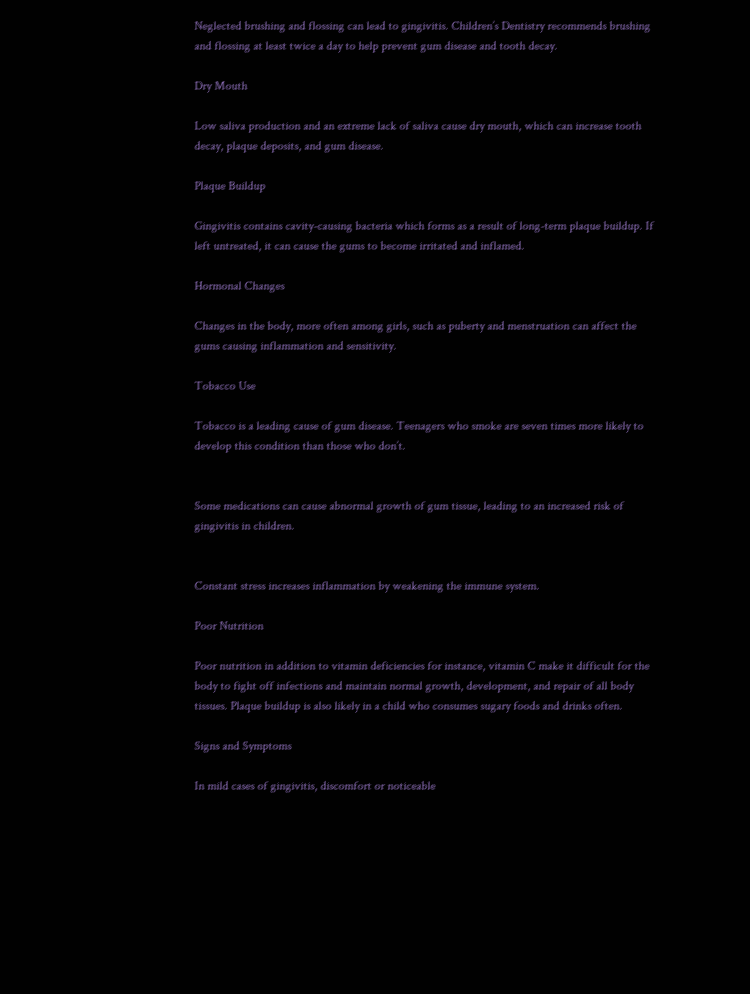Neglected brushing and flossing can lead to gingivitis. Children’s Dentistry recommends brushing and flossing at least twice a day to help prevent gum disease and tooth decay.

Dry Mouth

Low saliva production and an extreme lack of saliva cause dry mouth, which can increase tooth decay, plaque deposits, and gum disease.

Plaque Buildup

Gingivitis contains cavity-causing bacteria which forms as a result of long-term plaque buildup. If left untreated, it can cause the gums to become irritated and inflamed.

Hormonal Changes

Changes in the body, more often among girls, such as puberty and menstruation can affect the gums causing inflammation and sensitivity.

Tobacco Use

Tobacco is a leading cause of gum disease. Teenagers who smoke are seven times more likely to develop this condition than those who don’t.


Some medications can cause abnormal growth of gum tissue, leading to an increased risk of gingivitis in children.


Constant stress increases inflammation by weakening the immune system.

Poor Nutrition

Poor nutrition in addition to vitamin deficiencies for instance, vitamin C make it difficult for the body to fight off infections and maintain normal growth, development, and repair of all body tissues. Plaque buildup is also likely in a child who consumes sugary foods and drinks often.

Signs and Symptoms

In mild cases of gingivitis, discomfort or noticeable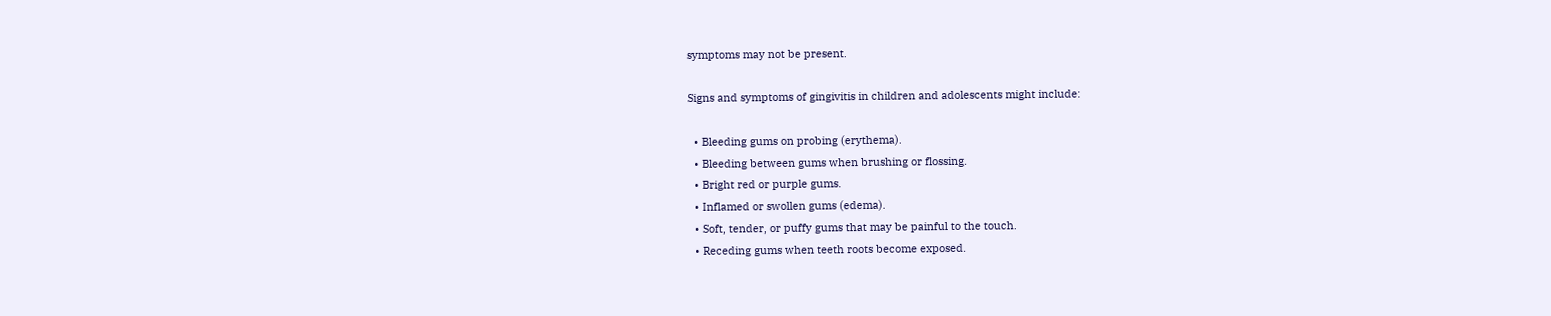symptoms may not be present.

Signs and symptoms of gingivitis in children and adolescents might include:

  • Bleeding gums on probing (erythema).
  • Bleeding between gums when brushing or flossing.
  • Bright red or purple gums.
  • Inflamed or swollen gums (edema).
  • Soft, tender, or puffy gums that may be painful to the touch.
  • Receding gums when teeth roots become exposed.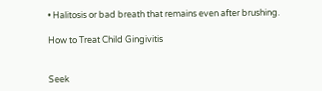• Halitosis or bad breath that remains even after brushing.

How to Treat Child Gingivitis


Seek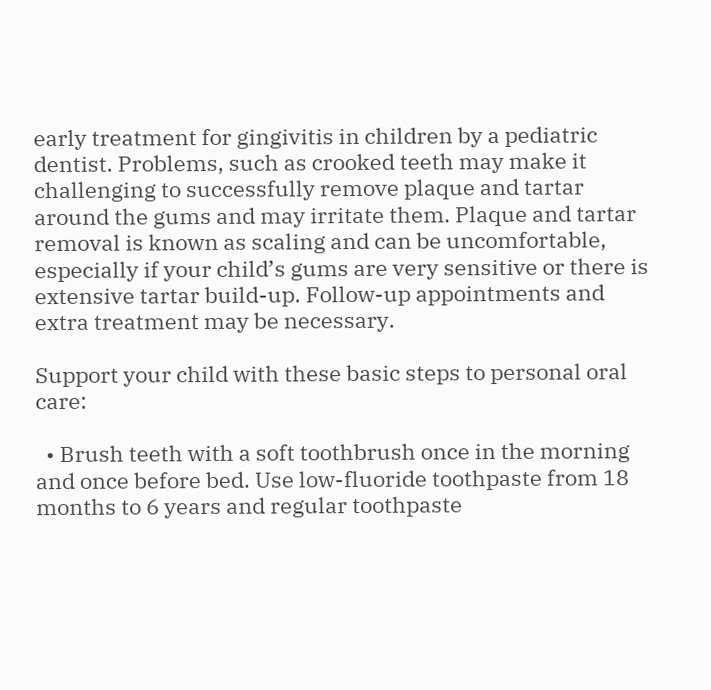early treatment for gingivitis in children by a pediatric dentist. Problems, such as crooked teeth may make it challenging to successfully remove plaque and tartar around the gums and may irritate them. Plaque and tartar removal is known as scaling and can be uncomfortable, especially if your child’s gums are very sensitive or there is extensive tartar build-up. Follow-up appointments and extra treatment may be necessary.

Support your child with these basic steps to personal oral care:

  • Brush teeth with a soft toothbrush once in the morning and once before bed. Use low-fluoride toothpaste from 18 months to 6 years and regular toothpaste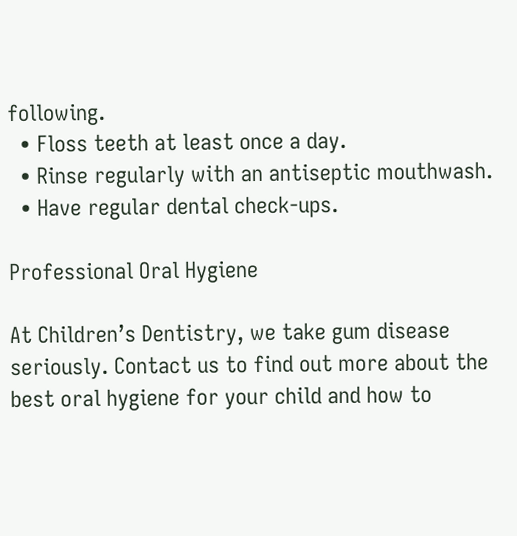following.
  • Floss teeth at least once a day.
  • Rinse regularly with an antiseptic mouthwash.
  • Have regular dental check-ups.

Professional Oral Hygiene

At Children’s Dentistry, we take gum disease seriously. Contact us to find out more about the best oral hygiene for your child and how to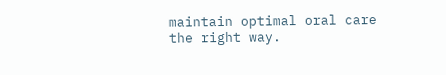maintain optimal oral care the right way.